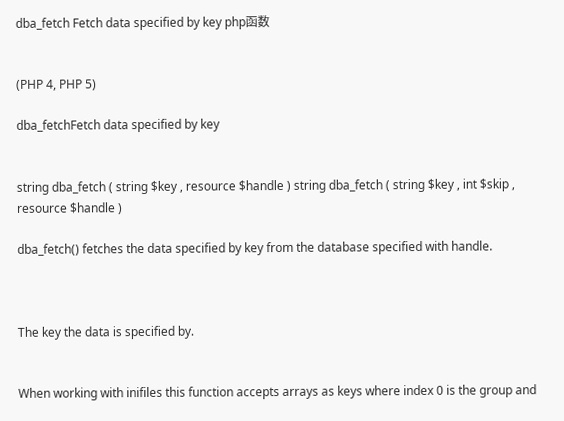dba_fetch Fetch data specified by key php函数


(PHP 4, PHP 5)

dba_fetchFetch data specified by key


string dba_fetch ( string $key , resource $handle ) string dba_fetch ( string $key , int $skip , resource $handle )

dba_fetch() fetches the data specified by key from the database specified with handle.



The key the data is specified by.


When working with inifiles this function accepts arrays as keys where index 0 is the group and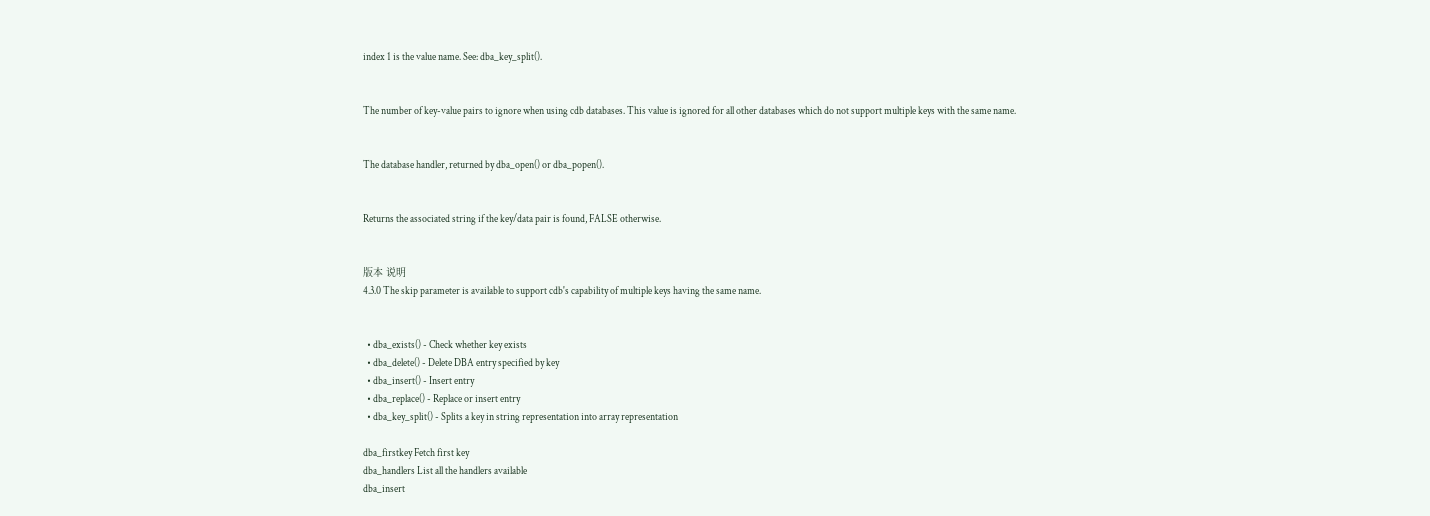index 1 is the value name. See: dba_key_split().


The number of key-value pairs to ignore when using cdb databases. This value is ignored for all other databases which do not support multiple keys with the same name.


The database handler, returned by dba_open() or dba_popen().


Returns the associated string if the key/data pair is found, FALSE otherwise.


版本 说明
4.3.0 The skip parameter is available to support cdb's capability of multiple keys having the same name.


  • dba_exists() - Check whether key exists
  • dba_delete() - Delete DBA entry specified by key
  • dba_insert() - Insert entry
  • dba_replace() - Replace or insert entry
  • dba_key_split() - Splits a key in string representation into array representation

dba_firstkey Fetch first key
dba_handlers List all the handlers available
dba_insert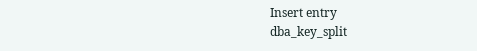Insert entry
dba_key_split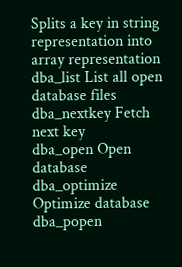Splits a key in string representation into array representation
dba_list List all open database files
dba_nextkey Fetch next key
dba_open Open database
dba_optimize Optimize database
dba_popen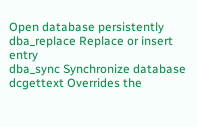Open database persistently
dba_replace Replace or insert entry
dba_sync Synchronize database
dcgettext Overrides the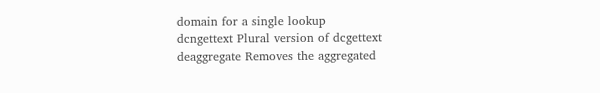domain for a single lookup
dcngettext Plural version of dcgettext
deaggregate Removes the aggregated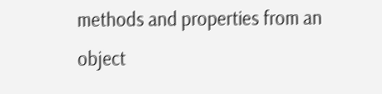methods and properties from an object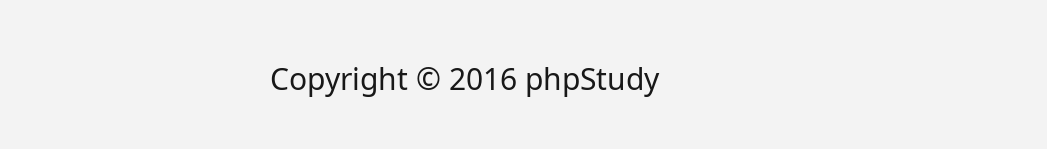Copyright © 2016 phpStudy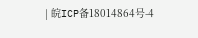| 皖ICP备18014864号-4